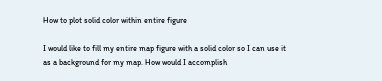How to plot solid color within entire figure

I would like to fill my entire map figure with a solid color so I can use it as a background for my map. How would I accomplish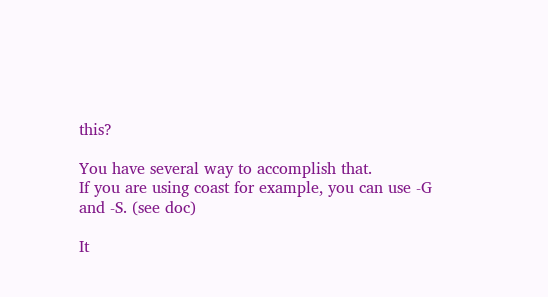this?

You have several way to accomplish that.
If you are using coast for example, you can use -G and -S. (see doc)

It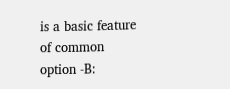is a basic feature of common option -B: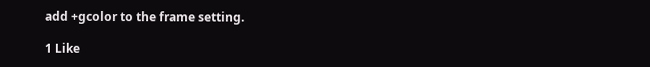add +gcolor to the frame setting.

1 Like